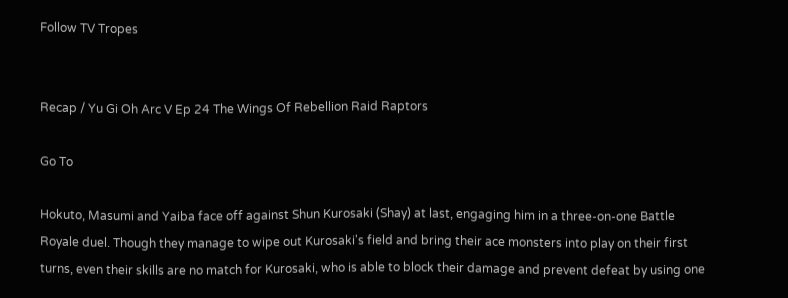Follow TV Tropes


Recap / Yu Gi Oh Arc V Ep 24 The Wings Of Rebellion Raid Raptors

Go To

Hokuto, Masumi and Yaiba face off against Shun Kurosaki (Shay) at last, engaging him in a three-on-one Battle Royale duel. Though they manage to wipe out Kurosaki's field and bring their ace monsters into play on their first turns, even their skills are no match for Kurosaki, who is able to block their damage and prevent defeat by using one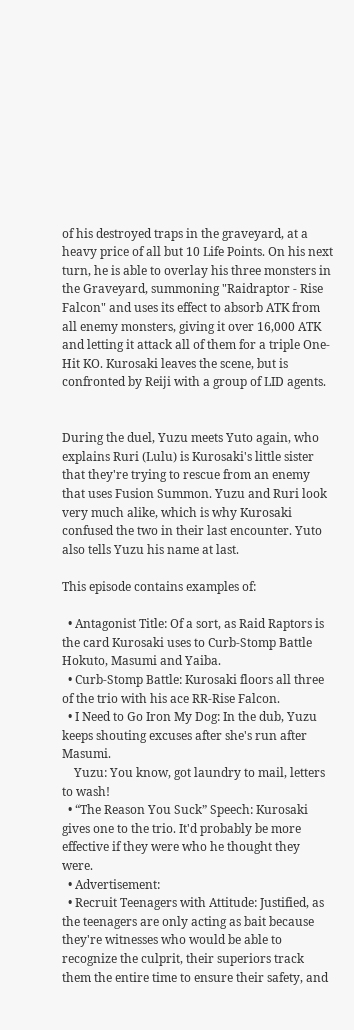of his destroyed traps in the graveyard, at a heavy price of all but 10 Life Points. On his next turn, he is able to overlay his three monsters in the Graveyard, summoning "Raidraptor - Rise Falcon" and uses its effect to absorb ATK from all enemy monsters, giving it over 16,000 ATK and letting it attack all of them for a triple One-Hit KO. Kurosaki leaves the scene, but is confronted by Reiji with a group of LID agents.


During the duel, Yuzu meets Yuto again, who explains Ruri (Lulu) is Kurosaki's little sister that they're trying to rescue from an enemy that uses Fusion Summon. Yuzu and Ruri look very much alike, which is why Kurosaki confused the two in their last encounter. Yuto also tells Yuzu his name at last.

This episode contains examples of:

  • Antagonist Title: Of a sort, as Raid Raptors is the card Kurosaki uses to Curb-Stomp Battle Hokuto, Masumi and Yaiba.
  • Curb-Stomp Battle: Kurosaki floors all three of the trio with his ace RR-Rise Falcon.
  • I Need to Go Iron My Dog: In the dub, Yuzu keeps shouting excuses after she's run after Masumi.
    Yuzu: You know, got laundry to mail, letters to wash!
  • “The Reason You Suck” Speech: Kurosaki gives one to the trio. It'd probably be more effective if they were who he thought they were.
  • Advertisement:
  • Recruit Teenagers with Attitude: Justified, as the teenagers are only acting as bait because they're witnesses who would be able to recognize the culprit, their superiors track them the entire time to ensure their safety, and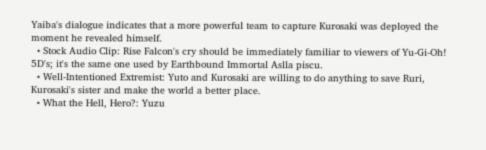Yaiba's dialogue indicates that a more powerful team to capture Kurosaki was deployed the moment he revealed himself.
  • Stock Audio Clip: Rise Falcon's cry should be immediately familiar to viewers of Yu-Gi-Oh! 5D's; it's the same one used by Earthbound Immortal Aslla piscu.
  • Well-Intentioned Extremist: Yuto and Kurosaki are willing to do anything to save Ruri, Kurosaki's sister and make the world a better place.
  • What the Hell, Hero?: Yuzu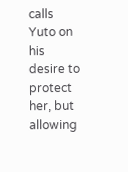calls Yuto on his desire to protect her, but allowing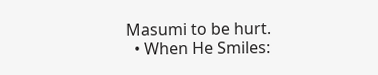Masumi to be hurt.
  • When He Smiles: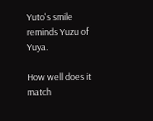Yuto's smile reminds Yuzu of Yuya.

How well does it match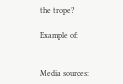the trope?

Example of:


Media sources: